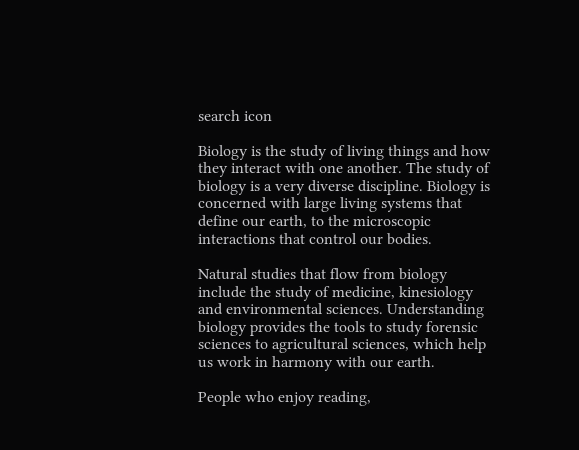search icon

Biology is the study of living things and how they interact with one another. The study of biology is a very diverse discipline. Biology is concerned with large living systems that define our earth, to the microscopic interactions that control our bodies.

Natural studies that flow from biology include the study of medicine, kinesiology and environmental sciences. Understanding biology provides the tools to study forensic sciences to agricultural sciences, which help us work in harmony with our earth.

People who enjoy reading,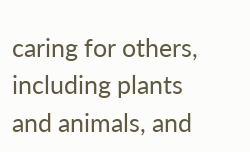caring for others, including plants and animals, and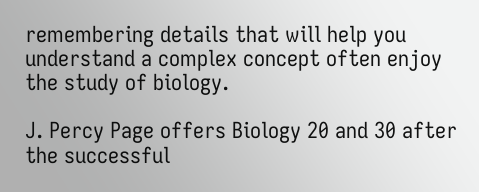remembering details that will help you understand a complex concept often enjoy the study of biology.

J. Percy Page offers Biology 20 and 30 after the successful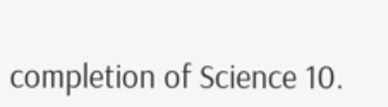completion of Science 10.